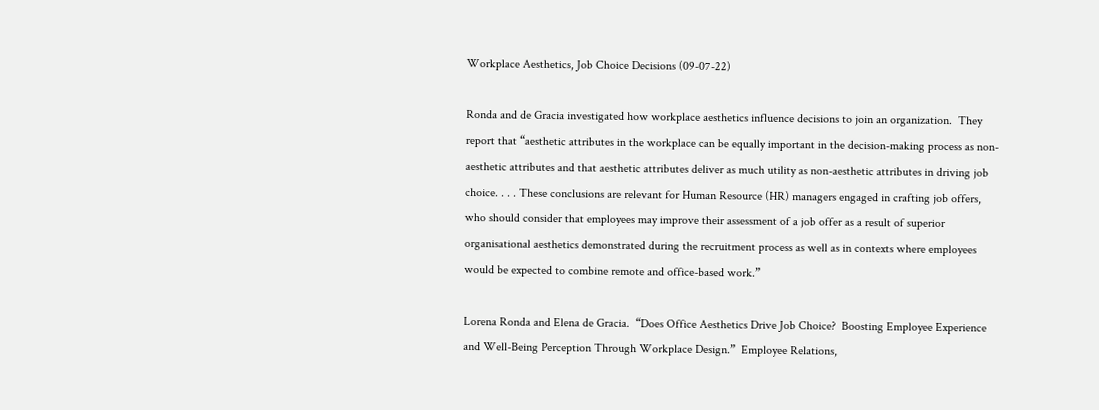Workplace Aesthetics, Job Choice Decisions (09-07-22)

Ronda and de Gracia investigated how workplace aesthetics influence decisions to join an organization.  They report that “aesthetic attributes in the workplace can be equally important in the decision-making process as non-aesthetic attributes and that aesthetic attributes deliver as much utility as non-aesthetic attributes in driving job choice. . . . These conclusions are relevant for Human Resource (HR) managers engaged in crafting job offers, who should consider that employees may improve their assessment of a job offer as a result of superior organisational aesthetics demonstrated during the recruitment process as well as in contexts where employees would be expected to combine remote and office-based work.”

Lorena Ronda and Elena de Gracia.  “Does Office Aesthetics Drive Job Choice?  Boosting Employee Experience and Well-Being Perception Through Workplace Design.”  Employee Relations,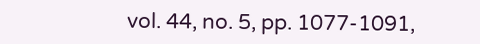vol. 44, no. 5, pp. 1077-1091,